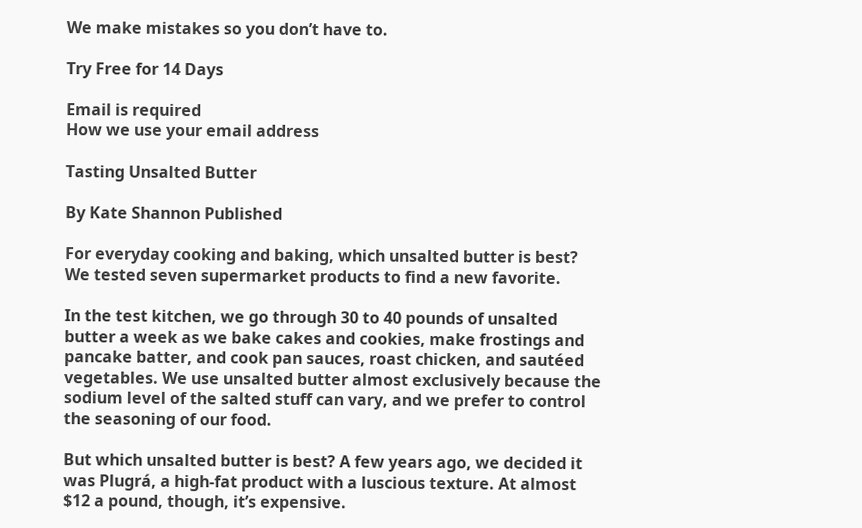We make mistakes so you don’t have to.

Try Free for 14 Days

Email is required
How we use your email address

Tasting Unsalted Butter

By Kate Shannon Published

For everyday cooking and baking, which unsalted butter is best? We tested seven supermarket products to find a new favorite.

In the test kitchen, we go through 30 to 40 pounds of unsalted butter a week as we bake cakes and cookies, make frostings and pancake batter, and cook pan sauces, roast chicken, and sautéed vegetables. We use unsalted butter almost exclusively because the sodium level of the salted stuff can vary, and we prefer to control the seasoning of our food.

But which unsalted butter is best? A few years ago, we decided it was Plugrá, a high-fat product with a luscious texture. At almost $12 a pound, though, it’s expensive.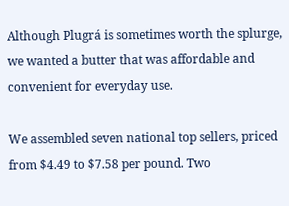Although Plugrá is sometimes worth the splurge, we wanted a butter that was affordable and convenient for everyday use.

We assembled seven national top sellers, priced from $4.49 to $7.58 per pound. Two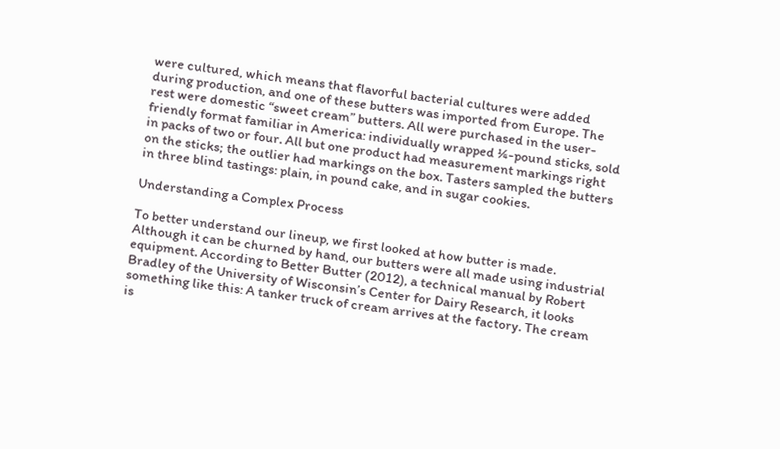were cultured, which means that flavorful bacterial cultures were added during production, and one of these butters was imported from Europe. The rest were domestic “sweet cream” butters. All were purchased in the user-friendly format familiar in America: individually wrapped ¼-pound sticks, sold in packs of two or four. All but one product had measurement markings right on the sticks; the outlier had markings on the box. Tasters sampled the butters in three blind tastings: plain, in pound cake, and in sugar cookies.

Understanding a Complex Process

To better understand our lineup, we first looked at how butter is made. Although it can be churned by hand, our butters were all made using industrial equipment. According to Better Butter (2012), a technical manual by Robert Bradley of the University of Wisconsin’s Center for Dairy Research, it looks something like this: A tanker truck of cream arrives at the factory. The cream is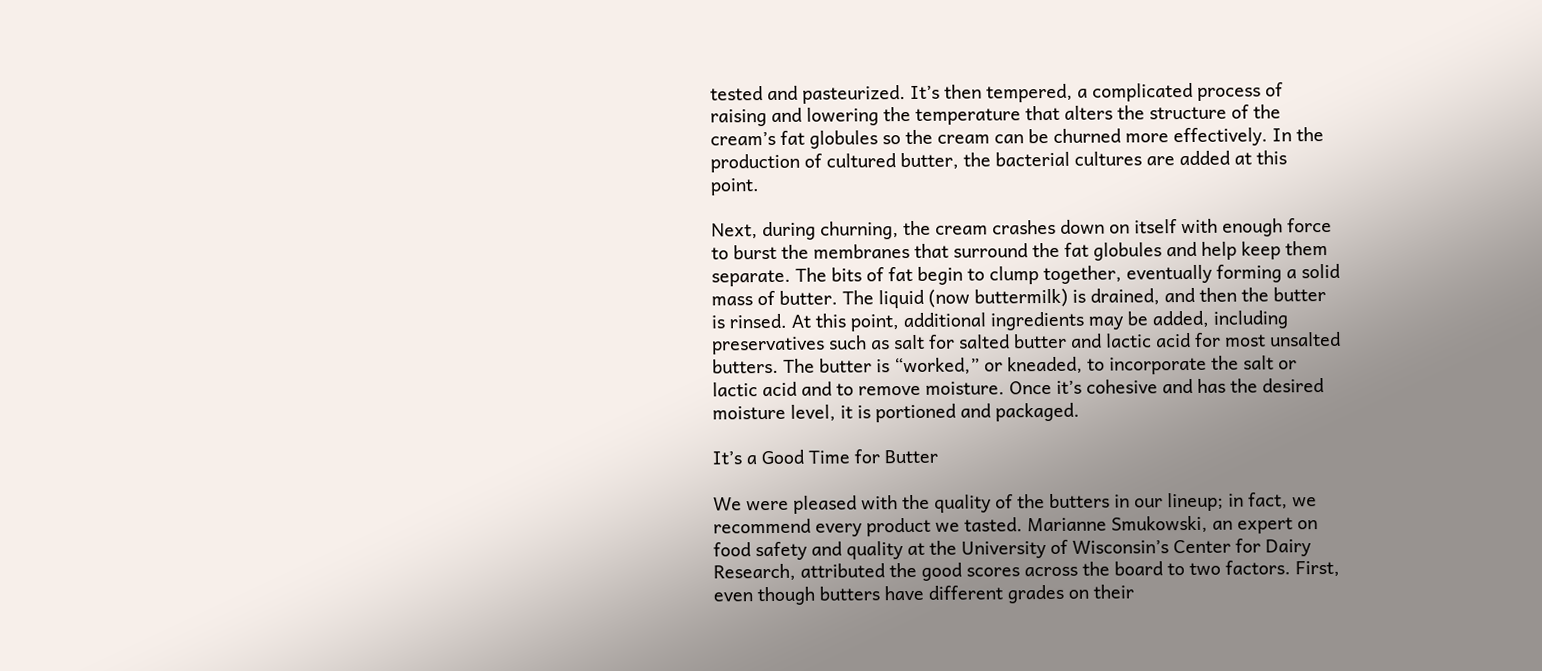tested and pasteurized. It’s then tempered, a complicated process of raising and lowering the temperature that alters the structure of the cream’s fat globules so the cream can be churned more effectively. In the production of cultured butter, the bacterial cultures are added at this point.

Next, during churning, the cream crashes down on itself with enough force to burst the membranes that surround the fat globules and help keep them separate. The bits of fat begin to clump together, eventually forming a solid mass of butter. The liquid (now buttermilk) is drained, and then the butter is rinsed. At this point, additional ingredients may be added, including preservatives such as salt for salted butter and lactic acid for most unsalted butters. The butter is “worked,” or kneaded, to incorporate the salt or lactic acid and to remove moisture. Once it’s cohesive and has the desired moisture level, it is portioned and packaged.

It’s a Good Time for Butter

We were pleased with the quality of the butters in our lineup; in fact, we recommend every product we tasted. Marianne Smukowski, an expert on food safety and quality at the University of Wisconsin’s Center for Dairy Research, attributed the good scores across the board to two factors. First, even though butters have different grades on their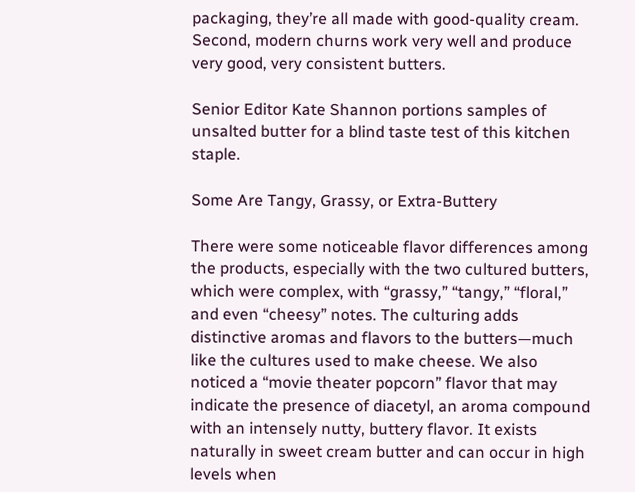packaging, they’re all made with good-quality cream. Second, modern churns work very well and produce very good, very consistent butters.

Senior Editor Kate Shannon portions samples of unsalted butter for a blind taste test of this kitchen staple.

Some Are Tangy, Grassy, or Extra-Buttery

There were some noticeable flavor differences among the products, especially with the two cultured butters, which were complex, with “grassy,” “tangy,” “floral,” and even “cheesy” notes. The culturing adds distinctive aromas and flavors to the butters—much like the cultures used to make cheese. We also noticed a “movie theater popcorn” flavor that may indicate the presence of diacetyl, an aroma compound with an intensely nutty, buttery flavor. It exists naturally in sweet cream butter and can occur in high levels when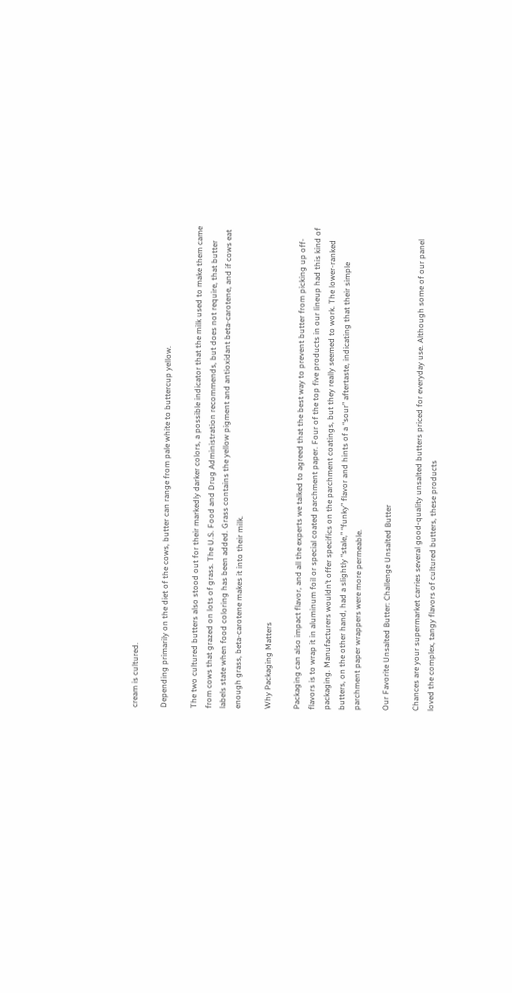cream is cultured.

Depending primarily on the diet of the cows, butter can range from pale white to buttercup yellow.

The two cultured butters also stood out for their markedly darker colors, a possible indicator that the milk used to make them came from cows that grazed on lots of grass. The U.S. Food and Drug Administration recommends, but does not require, that butter labels state when food coloring has been added. Grass contains the yellow pigment and antioxidant beta-carotene, and if cows eat enough grass, beta-carotene makes it into their milk.

Why Packaging Matters

Packaging can also impact flavor, and all the experts we talked to agreed that the best way to prevent butter from picking up off-flavors is to wrap it in aluminum foil or special coated parchment paper. Four of the top five products in our lineup had this kind of packaging. Manufacturers wouldn’t offer specifics on the parchment coatings, but they really seemed to work. The lower-ranked butters, on the other hand, had a slightly “stale,” “funky” flavor and hints of a “sour” aftertaste, indicating that their simple parchment paper wrappers were more permeable.

Our Favorite Unsalted Butter: Challenge Unsalted Butter

Chances are your supermarket carries several good‑quality unsalted butters priced for everyday use. Although some of our panel loved the complex, tangy flavors of cultured butters, these products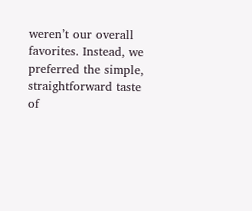weren’t our overall favorites. Instead, we preferred the simple, straightforward taste of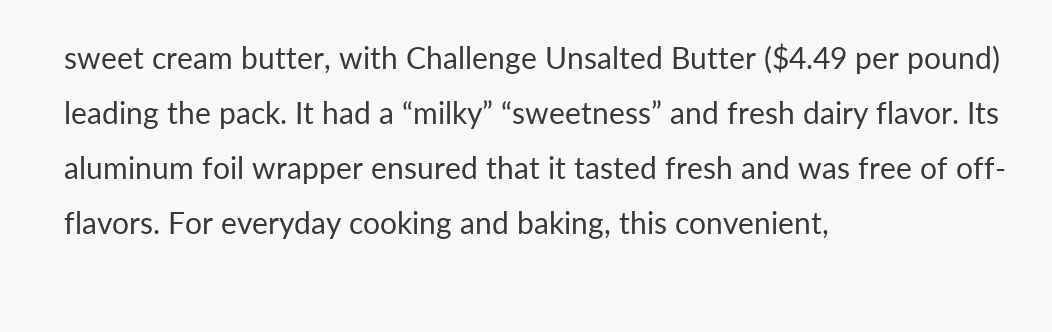sweet cream butter, with Challenge Unsalted Butter ($4.49 per pound) leading the pack. It had a “milky” “sweetness” and fresh dairy flavor. Its aluminum foil wrapper ensured that it tasted fresh and was free of off-flavors. For everyday cooking and baking, this convenient,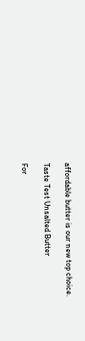affordable butter is our new top choice.

Taste Test Unsalted Butter

For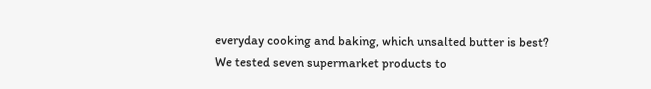everyday cooking and baking, which unsalted butter is best?
We tested seven supermarket products to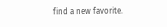find a new favorite.